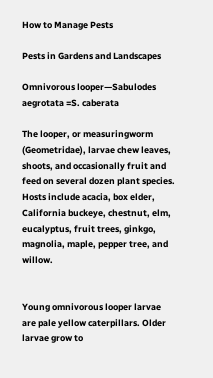How to Manage Pests

Pests in Gardens and Landscapes

Omnivorous looper—Sabulodes aegrotata =S. caberata

The looper, or measuringworm (Geometridae), larvae chew leaves, shoots, and occasionally fruit and feed on several dozen plant species. Hosts include acacia, box elder, California buckeye, chestnut, elm, eucalyptus, fruit trees, ginkgo, magnolia, maple, pepper tree, and willow.


Young omnivorous looper larvae are pale yellow caterpillars. Older larvae grow to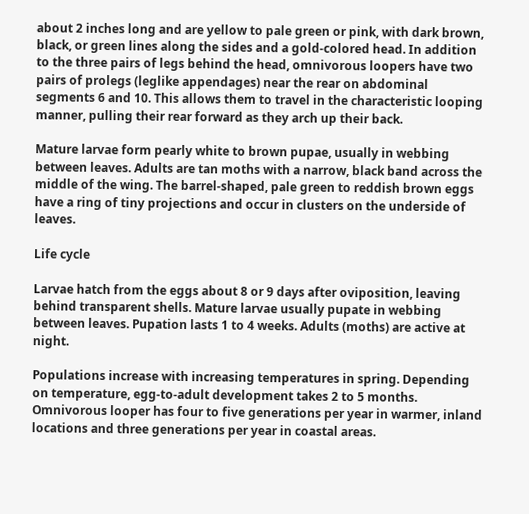about 2 inches long and are yellow to pale green or pink, with dark brown, black, or green lines along the sides and a gold-colored head. In addition to the three pairs of legs behind the head, omnivorous loopers have two pairs of prolegs (leglike appendages) near the rear on abdominal segments 6 and 10. This allows them to travel in the characteristic looping manner, pulling their rear forward as they arch up their back.

Mature larvae form pearly white to brown pupae, usually in webbing between leaves. Adults are tan moths with a narrow, black band across the middle of the wing. The barrel-shaped, pale green to reddish brown eggs have a ring of tiny projections and occur in clusters on the underside of leaves.

Life cycle

Larvae hatch from the eggs about 8 or 9 days after oviposition, leaving behind transparent shells. Mature larvae usually pupate in webbing between leaves. Pupation lasts 1 to 4 weeks. Adults (moths) are active at night.

Populations increase with increasing temperatures in spring. Depending on temperature, egg-to-adult development takes 2 to 5 months. Omnivorous looper has four to five generations per year in warmer, inland locations and three generations per year in coastal areas.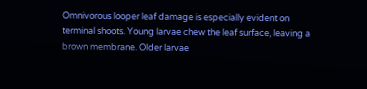Omnivorous looper leaf damage is especially evident on terminal shoots. Young larvae chew the leaf surface, leaving a brown membrane. Older larvae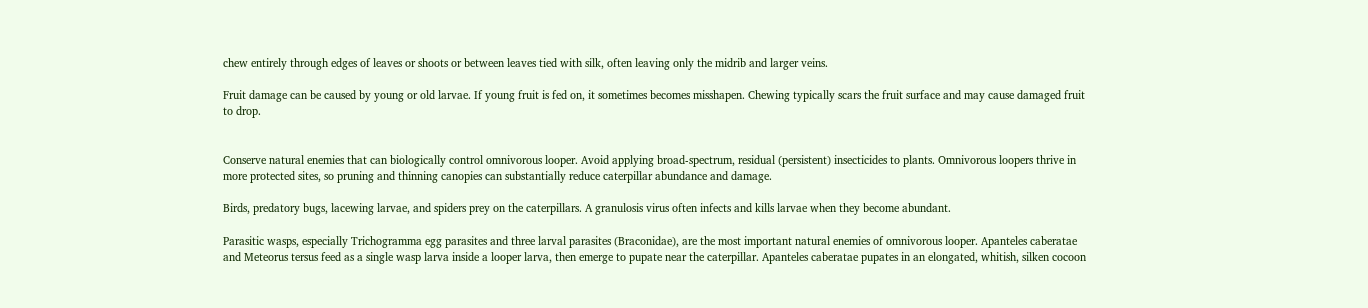chew entirely through edges of leaves or shoots or between leaves tied with silk, often leaving only the midrib and larger veins.

Fruit damage can be caused by young or old larvae. If young fruit is fed on, it sometimes becomes misshapen. Chewing typically scars the fruit surface and may cause damaged fruit to drop.


Conserve natural enemies that can biologically control omnivorous looper. Avoid applying broad-spectrum, residual (persistent) insecticides to plants. Omnivorous loopers thrive in more protected sites, so pruning and thinning canopies can substantially reduce caterpillar abundance and damage.

Birds, predatory bugs, lacewing larvae, and spiders prey on the caterpillars. A granulosis virus often infects and kills larvae when they become abundant.

Parasitic wasps, especially Trichogramma egg parasites and three larval parasites (Braconidae), are the most important natural enemies of omnivorous looper. Apanteles caberatae and Meteorus tersus feed as a single wasp larva inside a looper larva, then emerge to pupate near the caterpillar. Apanteles caberatae pupates in an elongated, whitish, silken cocoon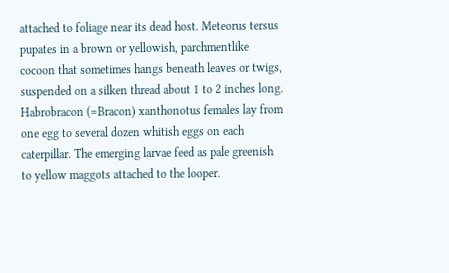attached to foliage near its dead host. Meteorus tersus pupates in a brown or yellowish, parchmentlike cocoon that sometimes hangs beneath leaves or twigs, suspended on a silken thread about 1 to 2 inches long. Habrobracon (=Bracon) xanthonotus females lay from one egg to several dozen whitish eggs on each caterpillar. The emerging larvae feed as pale greenish to yellow maggots attached to the looper.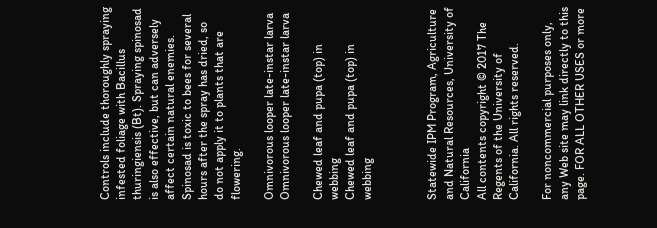Controls include thoroughly spraying infested foliage with Bacillus thuringiensis (Bt). Spraying spinosad is also effective, but can adversely affect certain natural enemies. Spinosad is toxic to bees for several hours after the spray has dried, so do not apply it to plants that are flowering.

Omnivorous looper late-instar larva
Omnivorous looper late-instar larva

Chewed leaf and pupa (top) in webbing
Chewed leaf and pupa (top) in webbing



Statewide IPM Program, Agriculture and Natural Resources, University of California
All contents copyright © 2017 The Regents of the University of California. All rights reserved.

For noncommercial purposes only, any Web site may link directly to this page. FOR ALL OTHER USES or more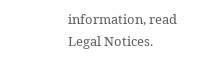information, read Legal Notices.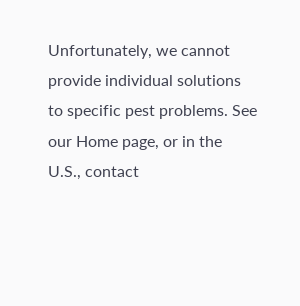Unfortunately, we cannot provide individual solutions to specific pest problems. See our Home page, or in the U.S., contact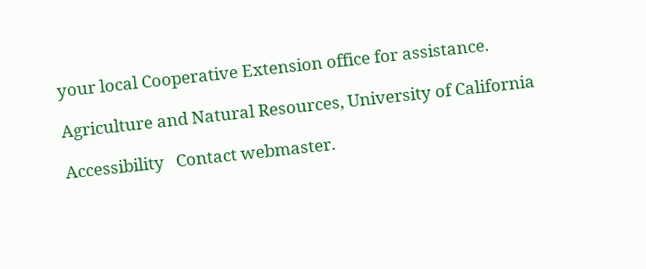your local Cooperative Extension office for assistance.

Agriculture and Natural Resources, University of California

Accessibility   Contact webmaster.